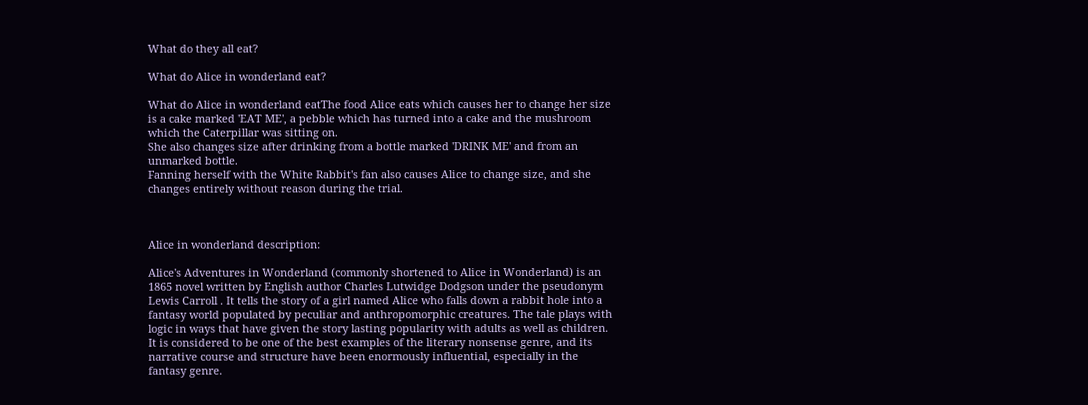What do they all eat?

What do Alice in wonderland eat?

What do Alice in wonderland eatThe food Alice eats which causes her to change her size is a cake marked 'EAT ME', a pebble which has turned into a cake and the mushroom which the Caterpillar was sitting on.
She also changes size after drinking from a bottle marked 'DRINK ME' and from an unmarked bottle.
Fanning herself with the White Rabbit's fan also causes Alice to change size, and she changes entirely without reason during the trial.



Alice in wonderland description:

Alice's Adventures in Wonderland (commonly shortened to Alice in Wonderland) is an 1865 novel written by English author Charles Lutwidge Dodgson under the pseudonym Lewis Carroll . It tells the story of a girl named Alice who falls down a rabbit hole into a fantasy world populated by peculiar and anthropomorphic creatures. The tale plays with logic in ways that have given the story lasting popularity with adults as well as children. It is considered to be one of the best examples of the literary nonsense genre, and its narrative course and structure have been enormously influential, especially in the fantasy genre.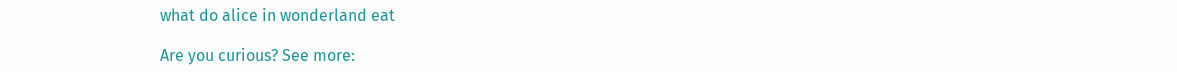what do alice in wonderland eat

Are you curious? See more: